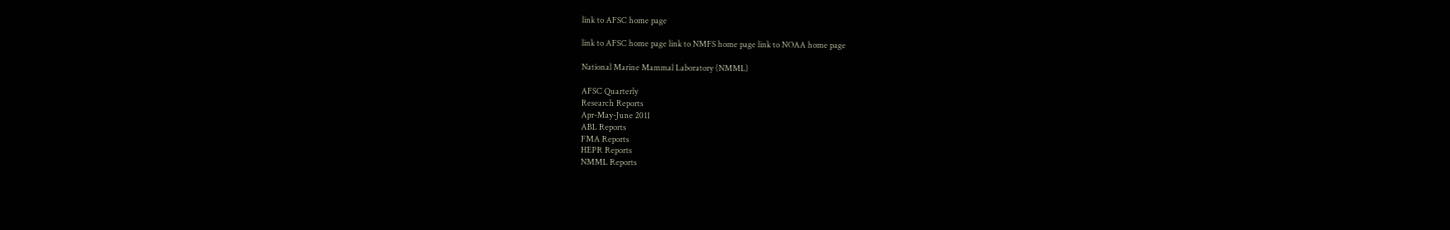link to AFSC home page

link to AFSC home page link to NMFS home page link to NOAA home page

National Marine Mammal Laboratory (NMML)

AFSC Quarterly
Research Reports
Apr-May-June 2011
ABL Reports
FMA Reports
HEPR Reports
NMML Reports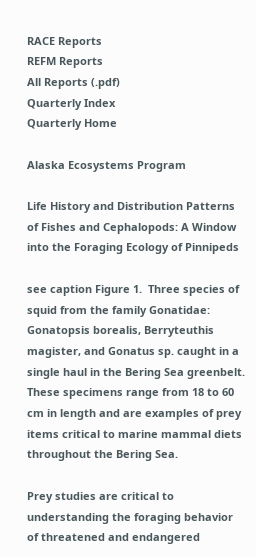RACE Reports
REFM Reports
All Reports (.pdf)
Quarterly Index
Quarterly Home

Alaska Ecosystems Program

Life History and Distribution Patterns of Fishes and Cephalopods: A Window into the Foraging Ecology of Pinnipeds

see caption Figure 1.  Three species of squid from the family Gonatidae: Gonatopsis borealis, Berryteuthis magister, and Gonatus sp. caught in a single haul in the Bering Sea greenbelt.  These specimens range from 18 to 60 cm in length and are examples of prey items critical to marine mammal diets throughout the Bering Sea.

Prey studies are critical to understanding the foraging behavior of threatened and endangered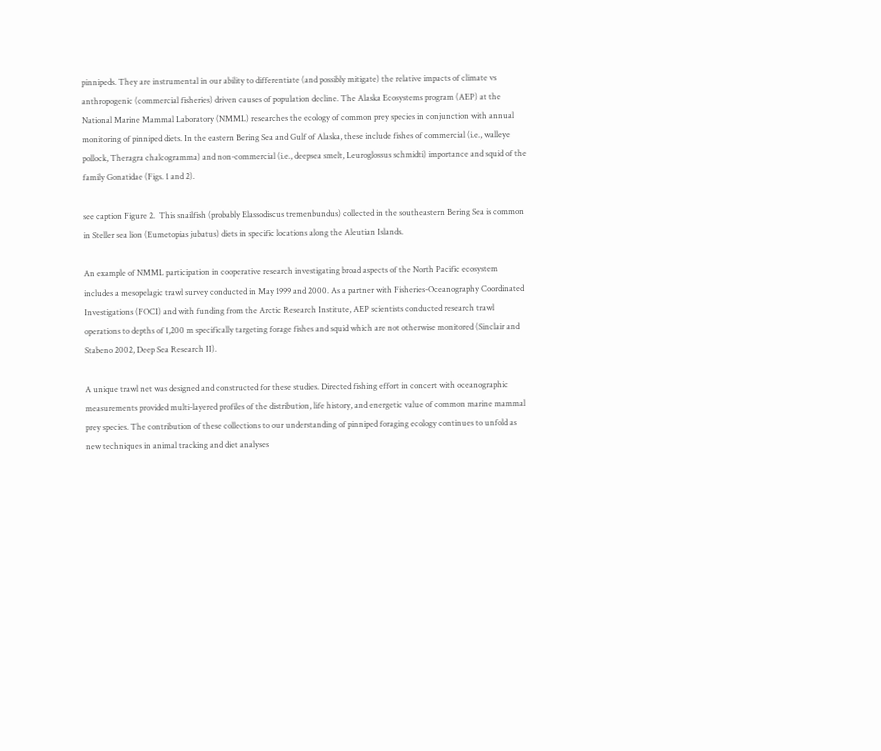pinnipeds. They are instrumental in our ability to differentiate (and possibly mitigate) the relative impacts of climate vs anthropogenic (commercial fisheries) driven causes of population decline. The Alaska Ecosystems program (AEP) at the National Marine Mammal Laboratory (NMML) researches the ecology of common prey species in conjunction with annual monitoring of pinniped diets. In the eastern Bering Sea and Gulf of Alaska, these include fishes of commercial (i.e., walleye pollock, Theragra chalcogramma) and non-commercial (i.e., deepsea smelt, Leuroglossus schmidti) importance and squid of the family Gonatidae (Figs. 1 and 2).

see caption Figure 2.  This snailfish (probably Elassodiscus tremenbundus) collected in the southeastern Bering Sea is common in Steller sea lion (Eumetopias jubatus) diets in specific locations along the Aleutian Islands.

An example of NMML participation in cooperative research investigating broad aspects of the North Pacific ecosystem includes a mesopelagic trawl survey conducted in May 1999 and 2000. As a partner with Fisheries-Oceanography Coordinated Investigations (FOCI) and with funding from the Arctic Research Institute, AEP scientists conducted research trawl operations to depths of 1,200 m specifically targeting forage fishes and squid which are not otherwise monitored (Sinclair and Stabeno 2002, Deep Sea Research II).

A unique trawl net was designed and constructed for these studies. Directed fishing effort in concert with oceanographic measurements provided multi-layered profiles of the distribution, life history, and energetic value of common marine mammal prey species. The contribution of these collections to our understanding of pinniped foraging ecology continues to unfold as new techniques in animal tracking and diet analyses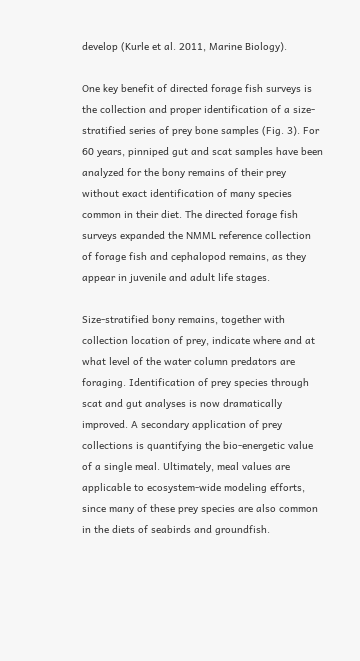develop (Kurle et al. 2011, Marine Biology).

One key benefit of directed forage fish surveys is the collection and proper identification of a size-stratified series of prey bone samples (Fig. 3). For 60 years, pinniped gut and scat samples have been analyzed for the bony remains of their prey without exact identification of many species common in their diet. The directed forage fish surveys expanded the NMML reference collection of forage fish and cephalopod remains, as they appear in juvenile and adult life stages.

Size-stratified bony remains, together with collection location of prey, indicate where and at what level of the water column predators are foraging. Identification of prey species through scat and gut analyses is now dramatically improved. A secondary application of prey collections is quantifying the bio-energetic value of a single meal. Ultimately, meal values are applicable to ecosystem-wide modeling efforts, since many of these prey species are also common in the diets of seabirds and groundfish.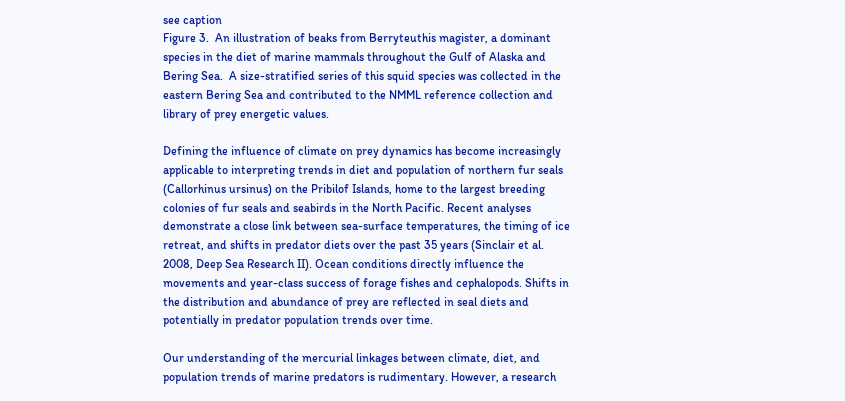see caption
Figure 3.  An illustration of beaks from Berryteuthis magister, a dominant species in the diet of marine mammals throughout the Gulf of Alaska and Bering Sea.  A size-stratified series of this squid species was collected in the eastern Bering Sea and contributed to the NMML reference collection and library of prey energetic values.

Defining the influence of climate on prey dynamics has become increasingly applicable to interpreting trends in diet and population of northern fur seals (Callorhinus ursinus) on the Pribilof Islands, home to the largest breeding colonies of fur seals and seabirds in the North Pacific. Recent analyses demonstrate a close link between sea-surface temperatures, the timing of ice retreat, and shifts in predator diets over the past 35 years (Sinclair et al. 2008, Deep Sea Research II). Ocean conditions directly influence the movements and year-class success of forage fishes and cephalopods. Shifts in the distribution and abundance of prey are reflected in seal diets and potentially in predator population trends over time.

Our understanding of the mercurial linkages between climate, diet, and population trends of marine predators is rudimentary. However, a research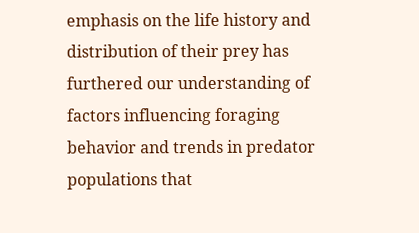emphasis on the life history and distribution of their prey has furthered our understanding of factors influencing foraging behavior and trends in predator populations that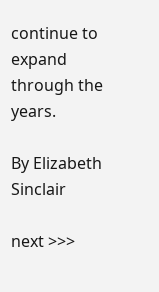continue to expand through the years.

By Elizabeth Sinclair

next >>>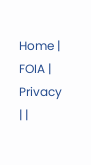Home | FOIA | Privacy | |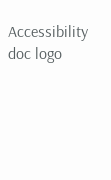Accessibility      doc logo